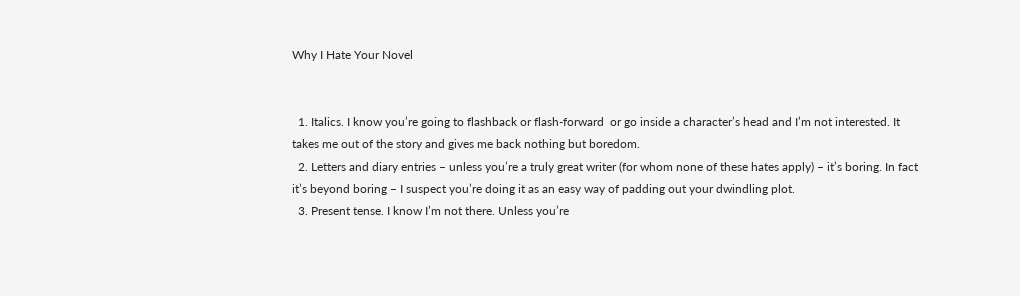Why I Hate Your Novel


  1. Italics. I know you’re going to flashback or flash-forward  or go inside a character’s head and I’m not interested. It takes me out of the story and gives me back nothing but boredom.
  2. Letters and diary entries – unless you’re a truly great writer (for whom none of these hates apply) – it’s boring. In fact it’s beyond boring – I suspect you’re doing it as an easy way of padding out your dwindling plot.
  3. Present tense. I know I’m not there. Unless you’re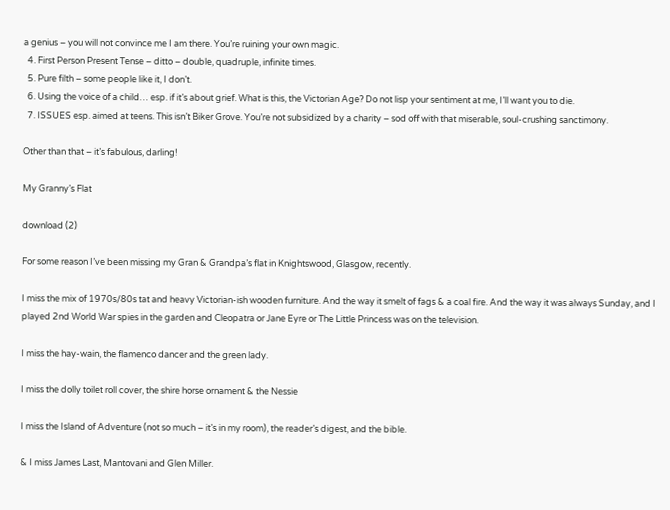a genius – you will not convince me I am there. You’re ruining your own magic.
  4. First Person Present Tense – ditto – double, quadruple, infinite times.
  5. Pure filth – some people like it, I don’t.
  6. Using the voice of a child… esp. if it’s about grief. What is this, the Victorian Age? Do not lisp your sentiment at me, I’ll want you to die.
  7. ISSUES esp. aimed at teens. This isn’t Biker Grove. You’re not subsidized by a charity – sod off with that miserable, soul-crushing sanctimony.

Other than that – it’s fabulous, darling!

My Granny’s Flat

download (2)

For some reason I’ve been missing my Gran & Grandpa’s flat in Knightswood, Glasgow, recently.

I miss the mix of 1970s/80s tat and heavy Victorian-ish wooden furniture. And the way it smelt of fags & a coal fire. And the way it was always Sunday, and I played 2nd World War spies in the garden and Cleopatra or Jane Eyre or The Little Princess was on the television.

I miss the hay-wain, the flamenco dancer and the green lady.

I miss the dolly toilet roll cover, the shire horse ornament & the Nessie

I miss the Island of Adventure (not so much – it’s in my room), the reader’s digest, and the bible.

& I miss James Last, Mantovani and Glen Miller.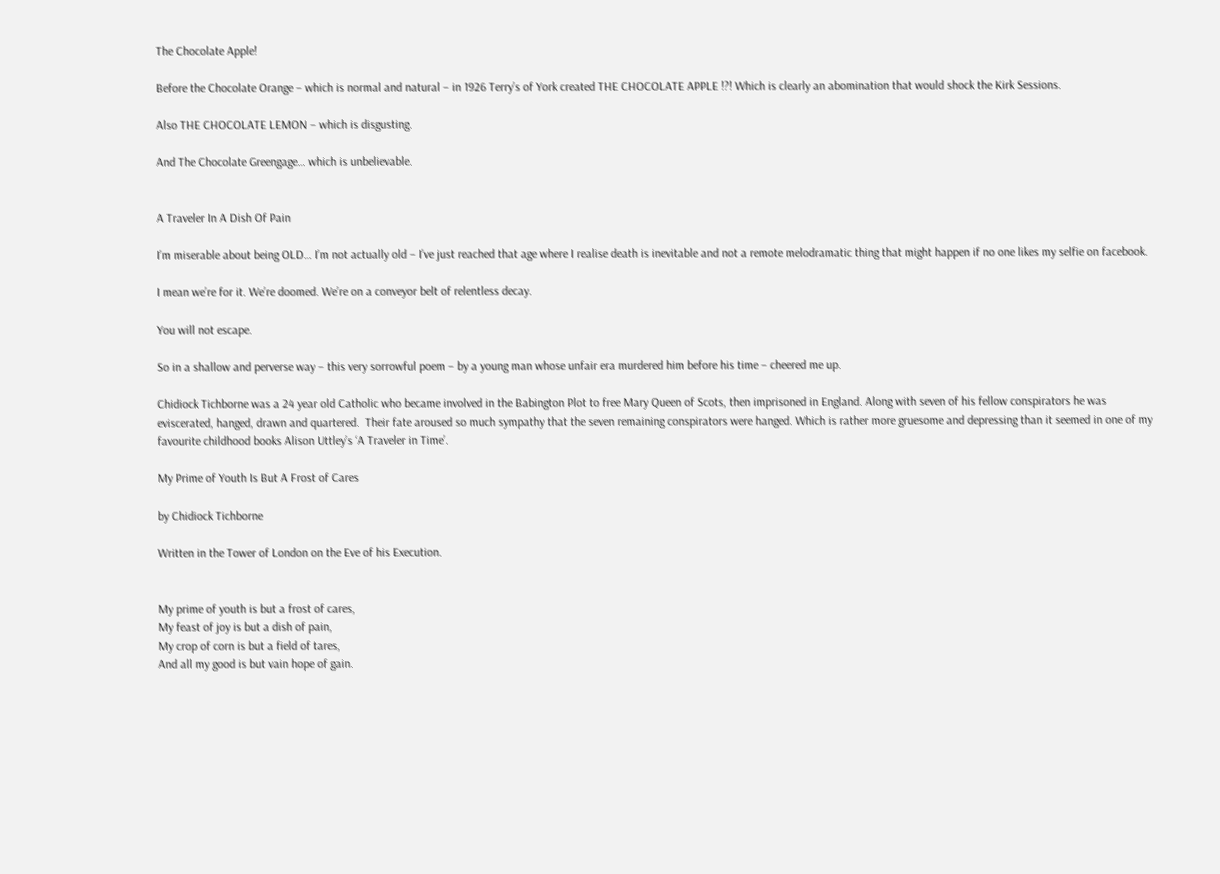The Chocolate Apple!

Before the Chocolate Orange – which is normal and natural – in 1926 Terry’s of York created THE CHOCOLATE APPLE !?! Which is clearly an abomination that would shock the Kirk Sessions.

Also THE CHOCOLATE LEMON – which is disgusting.

And The Chocolate Greengage… which is unbelievable.


A Traveler In A Dish Of Pain

I’m miserable about being OLD… I’m not actually old – I’ve just reached that age where I realise death is inevitable and not a remote melodramatic thing that might happen if no one likes my selfie on facebook.

I mean we’re for it. We’re doomed. We’re on a conveyor belt of relentless decay.

You will not escape.

So in a shallow and perverse way – this very sorrowful poem – by a young man whose unfair era murdered him before his time – cheered me up.

Chidiock Tichborne was a 24 year old Catholic who became involved in the Babington Plot to free Mary Queen of Scots, then imprisoned in England. Along with seven of his fellow conspirators he was eviscerated, hanged, drawn and quartered.  Their fate aroused so much sympathy that the seven remaining conspirators were hanged. Which is rather more gruesome and depressing than it seemed in one of my favourite childhood books Alison Uttley’s ‘A Traveler in Time’.

My Prime of Youth Is But A Frost of Cares

by Chidiock Tichborne

Written in the Tower of London on the Eve of his Execution.


My prime of youth is but a frost of cares,
My feast of joy is but a dish of pain,
My crop of corn is but a field of tares,
And all my good is but vain hope of gain.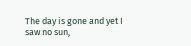The day is gone and yet I saw no sun,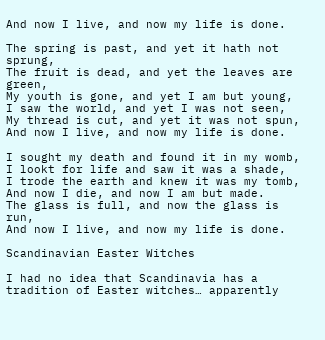And now I live, and now my life is done.

The spring is past, and yet it hath not sprung,
The fruit is dead, and yet the leaves are green,
My youth is gone, and yet I am but young,
I saw the world, and yet I was not seen,
My thread is cut, and yet it was not spun,
And now I live, and now my life is done.

I sought my death and found it in my womb,
I lookt for life and saw it was a shade,
I trode the earth and knew it was my tomb,
And now I die, and now I am but made.
The glass is full, and now the glass is run,
And now I live, and now my life is done.

Scandinavian Easter Witches

I had no idea that Scandinavia has a tradition of Easter witches… apparently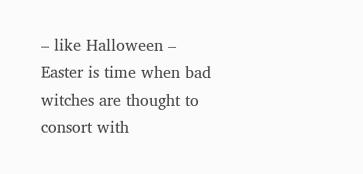– like Halloween – Easter is time when bad witches are thought to consort with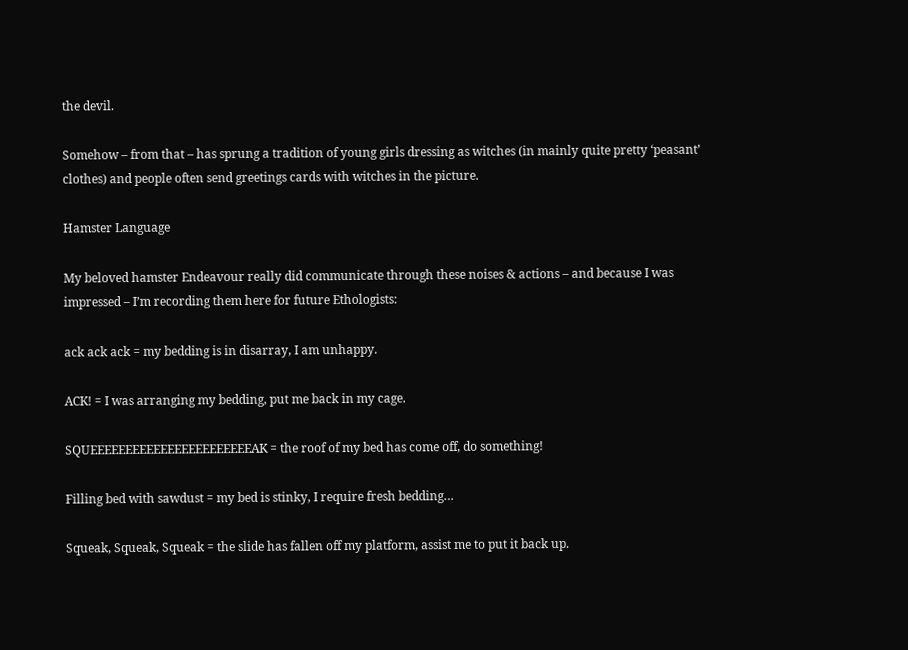the devil.

Somehow – from that – has sprung a tradition of young girls dressing as witches (in mainly quite pretty ‘peasant’ clothes) and people often send greetings cards with witches in the picture.

Hamster Language

My beloved hamster Endeavour really did communicate through these noises & actions – and because I was impressed – I’m recording them here for future Ethologists:

ack ack ack = my bedding is in disarray, I am unhappy.

ACK! = I was arranging my bedding, put me back in my cage.

SQUEEEEEEEEEEEEEEEEEEEEEEEAK = the roof of my bed has come off, do something!

Filling bed with sawdust = my bed is stinky, I require fresh bedding…

Squeak, Squeak, Squeak = the slide has fallen off my platform, assist me to put it back up.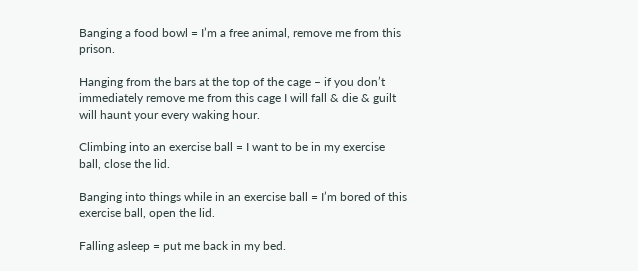Banging a food bowl = I’m a free animal, remove me from this prison.

Hanging from the bars at the top of the cage – if you don’t immediately remove me from this cage I will fall & die & guilt will haunt your every waking hour.

Climbing into an exercise ball = I want to be in my exercise ball, close the lid.

Banging into things while in an exercise ball = I’m bored of this exercise ball, open the lid.

Falling asleep = put me back in my bed.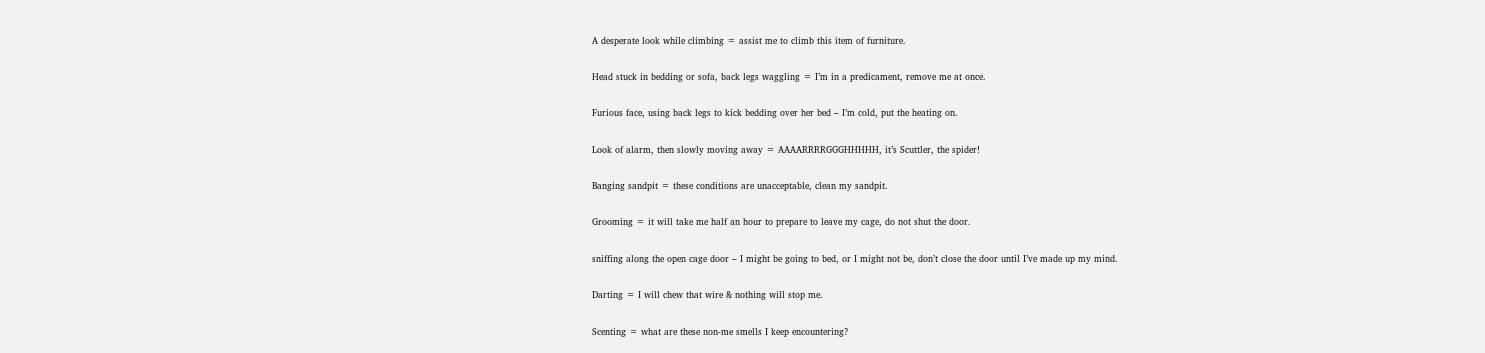A desperate look while climbing = assist me to climb this item of furniture.

Head stuck in bedding or sofa, back legs waggling = I’m in a predicament, remove me at once.

Furious face, using back legs to kick bedding over her bed – I’m cold, put the heating on.

Look of alarm, then slowly moving away = AAAARRRRGGGHHHHH, it’s Scuttler, the spider!

Banging sandpit = these conditions are unacceptable, clean my sandpit.

Grooming = it will take me half an hour to prepare to leave my cage, do not shut the door.

sniffing along the open cage door – I might be going to bed, or I might not be, don’t close the door until I’ve made up my mind.

Darting = I will chew that wire & nothing will stop me.

Scenting = what are these non-me smells I keep encountering?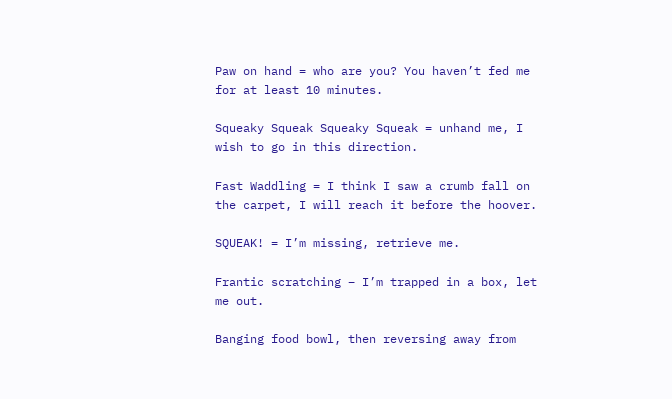Paw on hand = who are you? You haven’t fed me for at least 10 minutes.

Squeaky Squeak Squeaky Squeak = unhand me, I wish to go in this direction.

Fast Waddling = I think I saw a crumb fall on the carpet, I will reach it before the hoover.

SQUEAK! = I’m missing, retrieve me.

Frantic scratching – I’m trapped in a box, let me out.

Banging food bowl, then reversing away from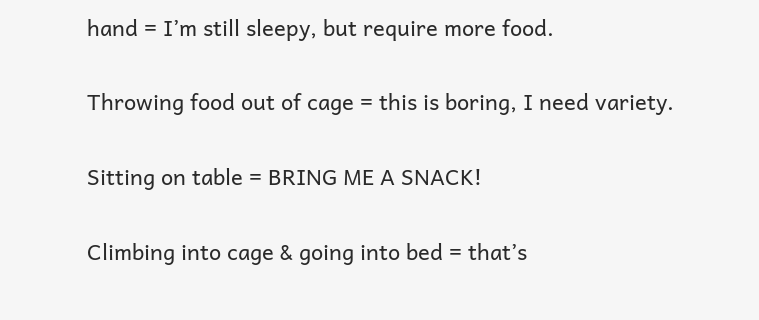hand = I’m still sleepy, but require more food.

Throwing food out of cage = this is boring, I need variety.

Sitting on table = BRING ME A SNACK!

Climbing into cage & going into bed = that’s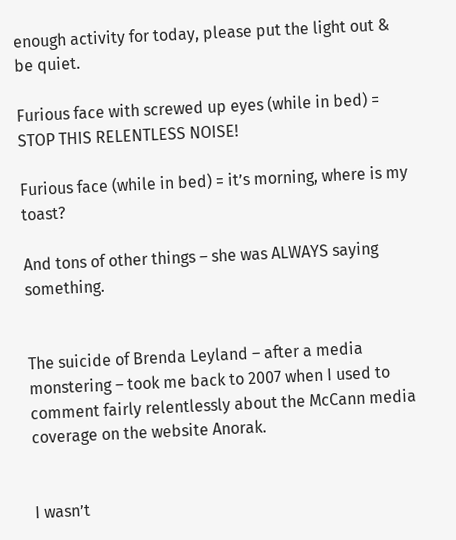enough activity for today, please put the light out & be quiet.

Furious face with screwed up eyes (while in bed) = STOP THIS RELENTLESS NOISE!

Furious face (while in bed) = it’s morning, where is my toast?

And tons of other things – she was ALWAYS saying something.


The suicide of Brenda Leyland – after a media monstering – took me back to 2007 when I used to comment fairly relentlessly about the McCann media coverage on the website Anorak.


I wasn’t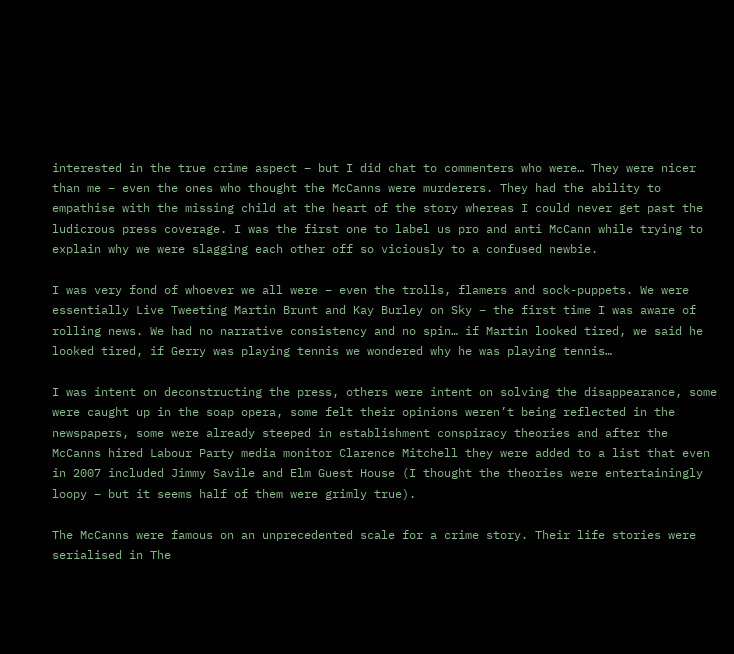interested in the true crime aspect – but I did chat to commenters who were… They were nicer than me – even the ones who thought the McCanns were murderers. They had the ability to empathise with the missing child at the heart of the story whereas I could never get past the ludicrous press coverage. I was the first one to label us pro and anti McCann while trying to explain why we were slagging each other off so viciously to a confused newbie.

I was very fond of whoever we all were – even the trolls, flamers and sock-puppets. We were essentially Live Tweeting Martin Brunt and Kay Burley on Sky – the first time I was aware of rolling news. We had no narrative consistency and no spin… if Martin looked tired, we said he looked tired, if Gerry was playing tennis we wondered why he was playing tennis…

I was intent on deconstructing the press, others were intent on solving the disappearance, some were caught up in the soap opera, some felt their opinions weren’t being reflected in the newspapers, some were already steeped in establishment conspiracy theories and after the McCanns hired Labour Party media monitor Clarence Mitchell they were added to a list that even in 2007 included Jimmy Savile and Elm Guest House (I thought the theories were entertainingly loopy – but it seems half of them were grimly true).

The McCanns were famous on an unprecedented scale for a crime story. Their life stories were serialised in The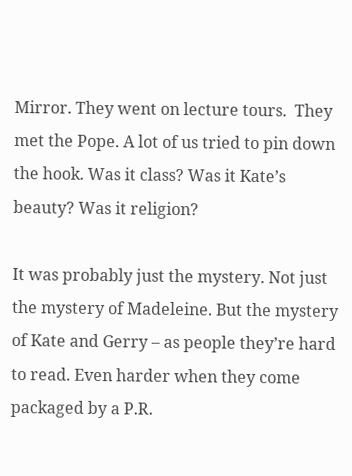Mirror. They went on lecture tours.  They met the Pope. A lot of us tried to pin down the hook. Was it class? Was it Kate’s beauty? Was it religion?

It was probably just the mystery. Not just the mystery of Madeleine. But the mystery of Kate and Gerry – as people they’re hard to read. Even harder when they come packaged by a P.R.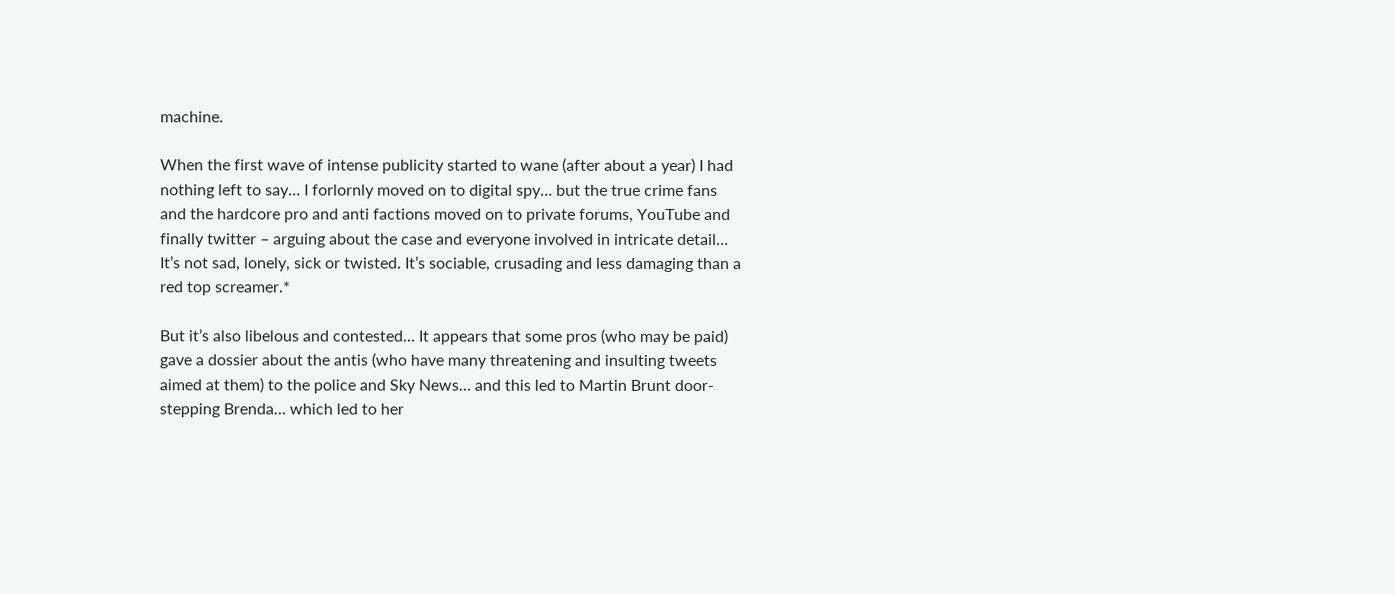machine.

When the first wave of intense publicity started to wane (after about a year) I had nothing left to say… I forlornly moved on to digital spy… but the true crime fans and the hardcore pro and anti factions moved on to private forums, YouTube and finally twitter – arguing about the case and everyone involved in intricate detail… It’s not sad, lonely, sick or twisted. It’s sociable, crusading and less damaging than a red top screamer.*

But it’s also libelous and contested… It appears that some pros (who may be paid) gave a dossier about the antis (who have many threatening and insulting tweets aimed at them) to the police and Sky News… and this led to Martin Brunt door-stepping Brenda… which led to her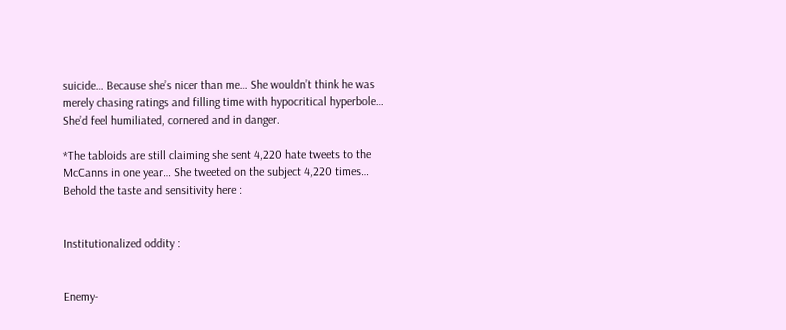suicide… Because she’s nicer than me… She wouldn’t think he was merely chasing ratings and filling time with hypocritical hyperbole… She’d feel humiliated, cornered and in danger.

*The tabloids are still claiming she sent 4,220 hate tweets to the McCanns in one year… She tweeted on the subject 4,220 times… Behold the taste and sensitivity here :


Institutionalized oddity :


Enemy-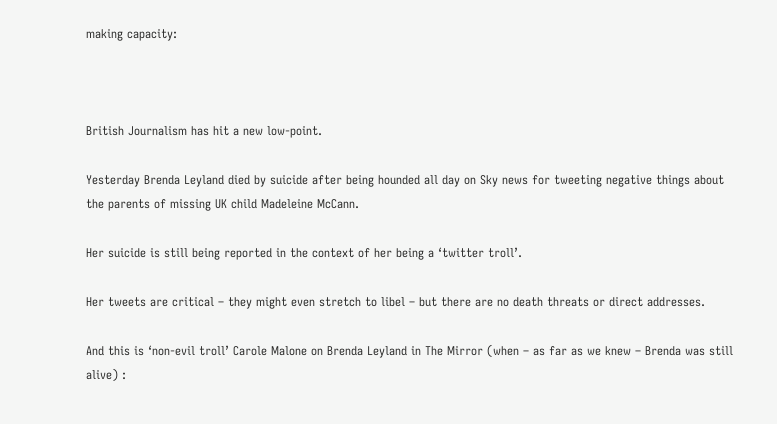making capacity:



British Journalism has hit a new low-point.

Yesterday Brenda Leyland died by suicide after being hounded all day on Sky news for tweeting negative things about the parents of missing UK child Madeleine McCann.

Her suicide is still being reported in the context of her being a ‘twitter troll’.

Her tweets are critical – they might even stretch to libel – but there are no death threats or direct addresses.

And this is ‘non-evil troll’ Carole Malone on Brenda Leyland in The Mirror (when – as far as we knew – Brenda was still alive) :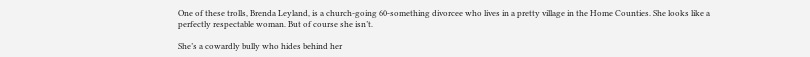One of these trolls, Brenda Leyland, is a church-going 60-something divorcee who lives in a pretty village in the Home Counties. She looks like a perfectly respectable woman. But of course she isn’t.

She’s a cowardly bully who hides behind her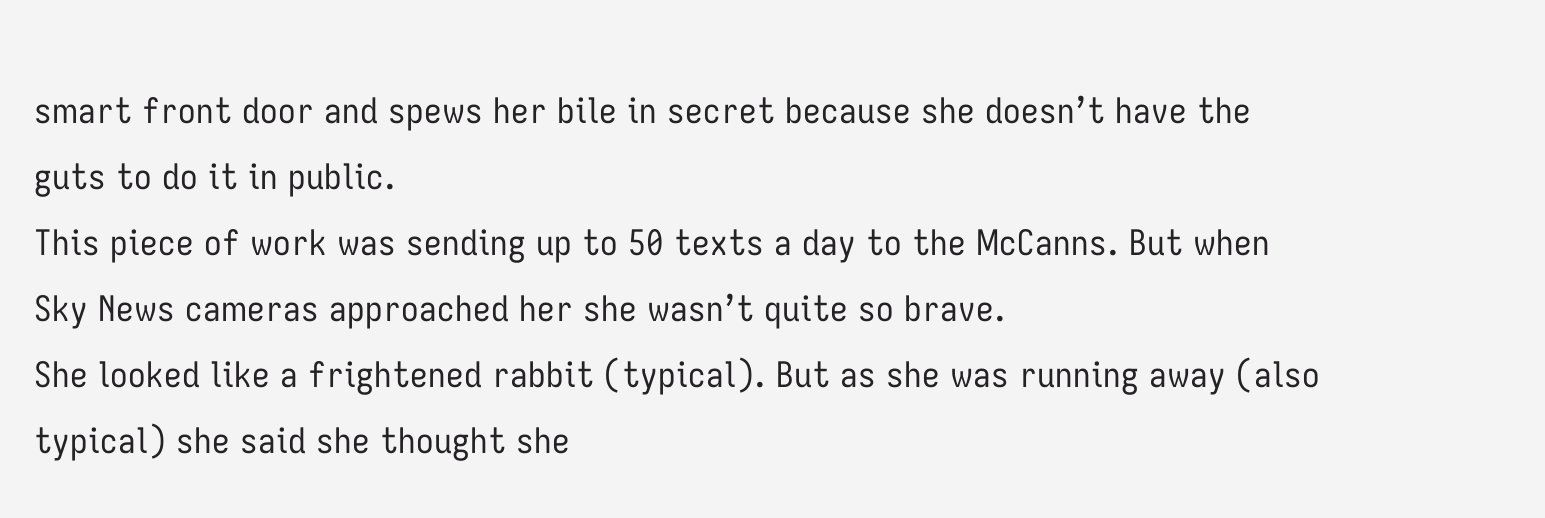smart front door and spews her bile in secret because she doesn’t have the guts to do it in public.
This piece of work was sending up to 50 texts a day to the McCanns. But when Sky News cameras approached her she wasn’t quite so brave.
She looked like a frightened rabbit (typical). But as she was running away (also typical) she said she thought she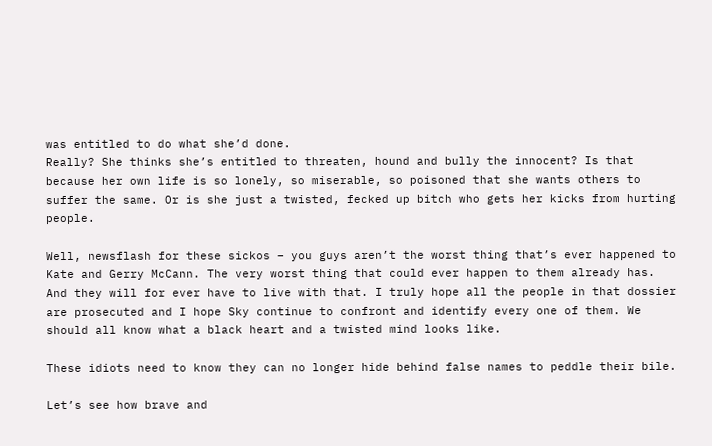was entitled to do what she’d done.
Really? She thinks she’s entitled to threaten, hound and bully the innocent? Is that because her own life is so lonely, so miserable, so poisoned that she wants others to suffer the same. Or is she just a twisted, fecked up bitch who gets her kicks from hurting people.

Well, newsflash for these sickos – you guys aren’t the worst thing that’s ever happened to Kate and Gerry McCann. The very worst thing that could ever happen to them already has. And they will for ever have to live with that. I truly hope all the people in that dossier are prosecuted and I hope Sky continue to confront and identify every one of them. We should all know what a black heart and a twisted mind looks like.

These idiots need to know they can no longer hide behind false names to peddle their bile.

Let’s see how brave and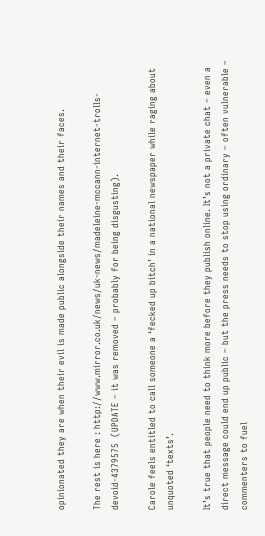opinionated they are when their evil is made public alongside their names and their faces.

The rest is here : http://www.mirror.co.uk/news/uk-news/madeleine-mccann-internet-trolls-devoid-4379575  (UPDATE – it was removed – probably for being disgusting).

Carole feels entitled to call someone a ‘fecked up bitch’ in a national newspaper while raging about unquoted ‘texts’.

It’s true that people need to think more before they publish online. It’s not a private chat – even a direct message could end up public – but the press needs to stop using ordinary – often vulnerable – commenters to fuel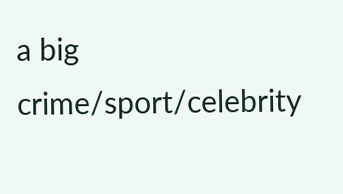a big crime/sport/celebrity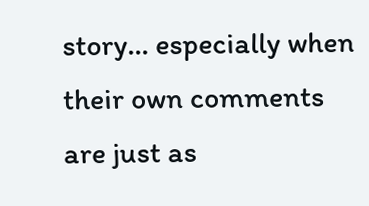story… especially when their own comments are just as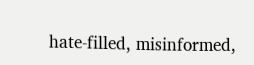hate-filled, misinformed,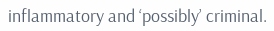inflammatory and ‘possibly’ criminal.